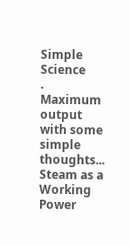Simple Science
. Maximum output with some simple thoughts...
Steam as a Working Power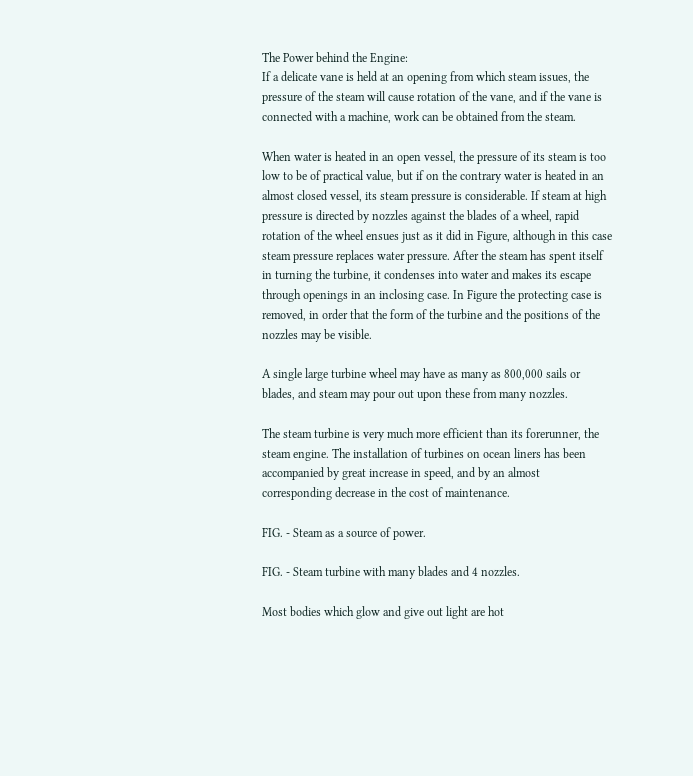The Power behind the Engine:
If a delicate vane is held at an opening from which steam issues, the pressure of the steam will cause rotation of the vane, and if the vane is connected with a machine, work can be obtained from the steam.

When water is heated in an open vessel, the pressure of its steam is too low to be of practical value, but if on the contrary water is heated in an almost closed vessel, its steam pressure is considerable. If steam at high pressure is directed by nozzles against the blades of a wheel, rapid rotation of the wheel ensues just as it did in Figure, although in this case steam pressure replaces water pressure. After the steam has spent itself in turning the turbine, it condenses into water and makes its escape through openings in an inclosing case. In Figure the protecting case is removed, in order that the form of the turbine and the positions of the nozzles may be visible.

A single large turbine wheel may have as many as 800,000 sails or blades, and steam may pour out upon these from many nozzles.

The steam turbine is very much more efficient than its forerunner, the steam engine. The installation of turbines on ocean liners has been accompanied by great increase in speed, and by an almost corresponding decrease in the cost of maintenance.

FIG. - Steam as a source of power.

FIG. - Steam turbine with many blades and 4 nozzles.

Most bodies which glow and give out light are hot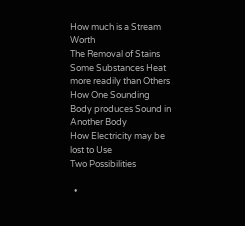How much is a Stream Worth
The Removal of Stains
Some Substances Heat more readily than Others
How One Sounding Body produces Sound in Another Body
How Electricity may be lost to Use
Two Possibilities

  •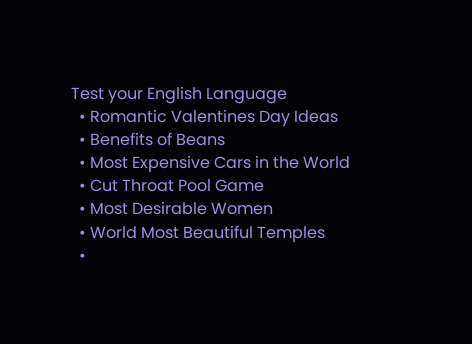Test your English Language
  • Romantic Valentines Day Ideas
  • Benefits of Beans
  • Most Expensive Cars in the World
  • Cut Throat Pool Game
  • Most Desirable Women
  • World Most Beautiful Temples
  •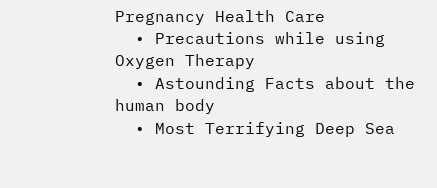Pregnancy Health Care
  • Precautions while using Oxygen Therapy
  • Astounding Facts about the human body
  • Most Terrifying Deep Sea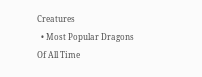Creatures
  • Most Popular Dragons Of All Time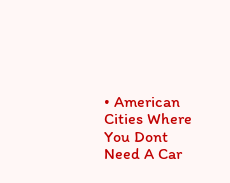• American Cities Where You Dont Need A Car